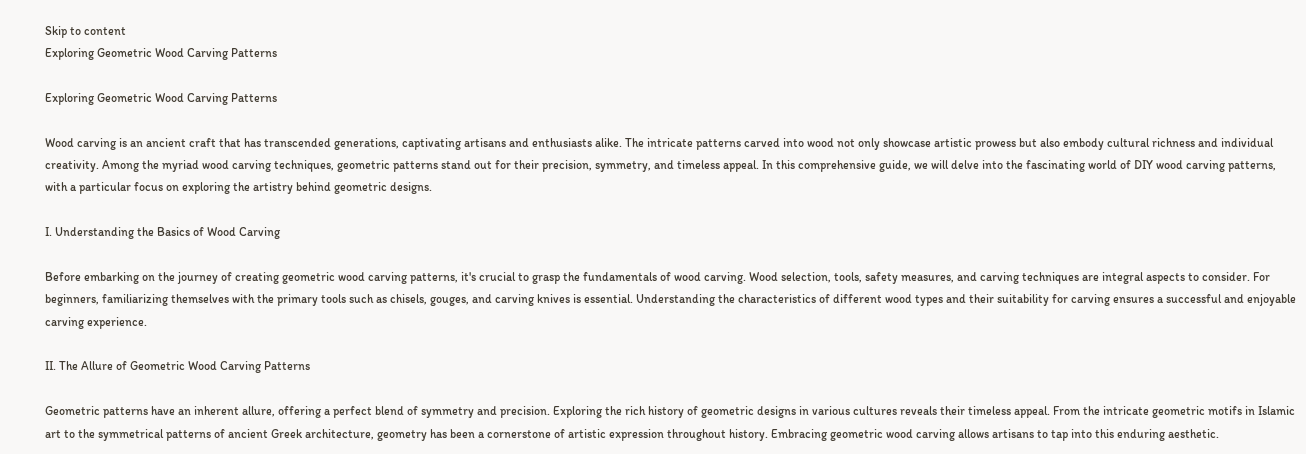Skip to content
Exploring Geometric Wood Carving Patterns

Exploring Geometric Wood Carving Patterns

Wood carving is an ancient craft that has transcended generations, captivating artisans and enthusiasts alike. The intricate patterns carved into wood not only showcase artistic prowess but also embody cultural richness and individual creativity. Among the myriad wood carving techniques, geometric patterns stand out for their precision, symmetry, and timeless appeal. In this comprehensive guide, we will delve into the fascinating world of DIY wood carving patterns, with a particular focus on exploring the artistry behind geometric designs.

I. Understanding the Basics of Wood Carving

Before embarking on the journey of creating geometric wood carving patterns, it's crucial to grasp the fundamentals of wood carving. Wood selection, tools, safety measures, and carving techniques are integral aspects to consider. For beginners, familiarizing themselves with the primary tools such as chisels, gouges, and carving knives is essential. Understanding the characteristics of different wood types and their suitability for carving ensures a successful and enjoyable carving experience.

II. The Allure of Geometric Wood Carving Patterns

Geometric patterns have an inherent allure, offering a perfect blend of symmetry and precision. Exploring the rich history of geometric designs in various cultures reveals their timeless appeal. From the intricate geometric motifs in Islamic art to the symmetrical patterns of ancient Greek architecture, geometry has been a cornerstone of artistic expression throughout history. Embracing geometric wood carving allows artisans to tap into this enduring aesthetic.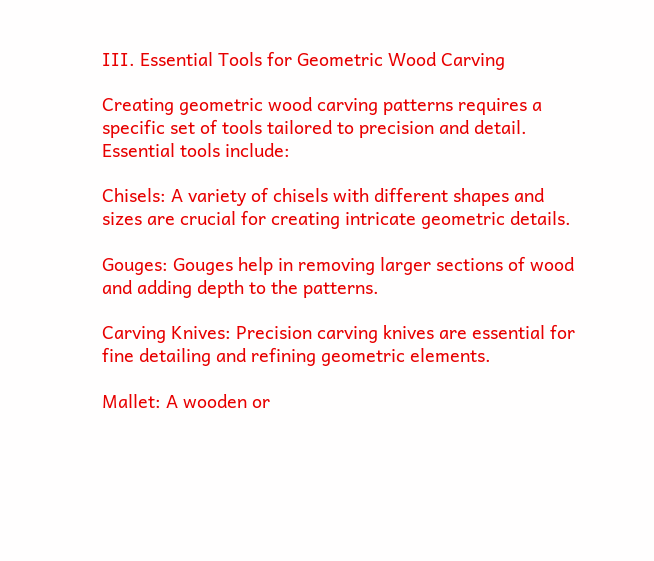III. Essential Tools for Geometric Wood Carving

Creating geometric wood carving patterns requires a specific set of tools tailored to precision and detail. Essential tools include:

Chisels: A variety of chisels with different shapes and sizes are crucial for creating intricate geometric details.

Gouges: Gouges help in removing larger sections of wood and adding depth to the patterns.

Carving Knives: Precision carving knives are essential for fine detailing and refining geometric elements.

Mallet: A wooden or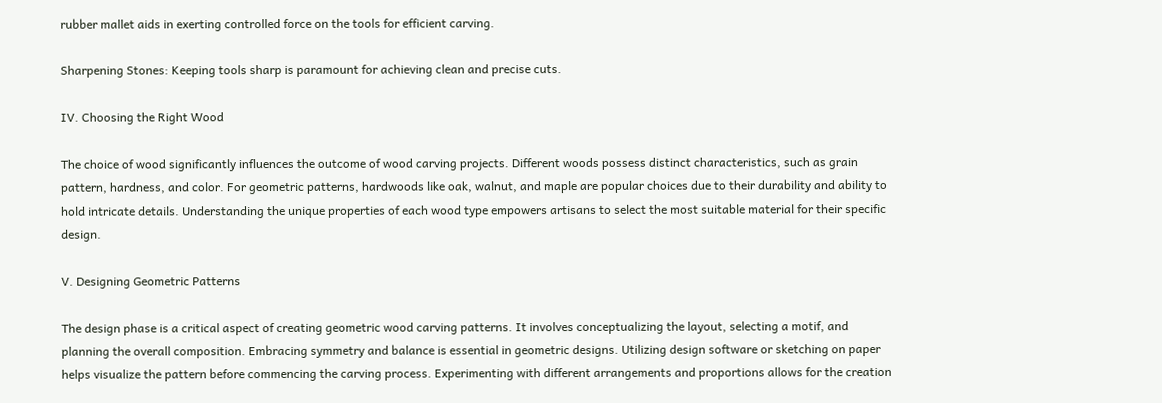rubber mallet aids in exerting controlled force on the tools for efficient carving.

Sharpening Stones: Keeping tools sharp is paramount for achieving clean and precise cuts.

IV. Choosing the Right Wood

The choice of wood significantly influences the outcome of wood carving projects. Different woods possess distinct characteristics, such as grain pattern, hardness, and color. For geometric patterns, hardwoods like oak, walnut, and maple are popular choices due to their durability and ability to hold intricate details. Understanding the unique properties of each wood type empowers artisans to select the most suitable material for their specific design.

V. Designing Geometric Patterns

The design phase is a critical aspect of creating geometric wood carving patterns. It involves conceptualizing the layout, selecting a motif, and planning the overall composition. Embracing symmetry and balance is essential in geometric designs. Utilizing design software or sketching on paper helps visualize the pattern before commencing the carving process. Experimenting with different arrangements and proportions allows for the creation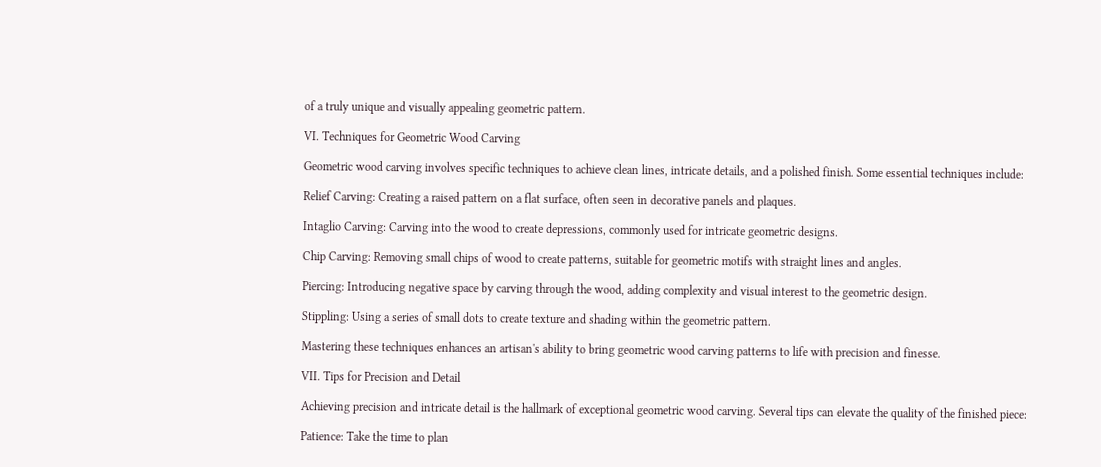of a truly unique and visually appealing geometric pattern.

VI. Techniques for Geometric Wood Carving

Geometric wood carving involves specific techniques to achieve clean lines, intricate details, and a polished finish. Some essential techniques include:

Relief Carving: Creating a raised pattern on a flat surface, often seen in decorative panels and plaques.

Intaglio Carving: Carving into the wood to create depressions, commonly used for intricate geometric designs.

Chip Carving: Removing small chips of wood to create patterns, suitable for geometric motifs with straight lines and angles.

Piercing: Introducing negative space by carving through the wood, adding complexity and visual interest to the geometric design.

Stippling: Using a series of small dots to create texture and shading within the geometric pattern.

Mastering these techniques enhances an artisan's ability to bring geometric wood carving patterns to life with precision and finesse.

VII. Tips for Precision and Detail

Achieving precision and intricate detail is the hallmark of exceptional geometric wood carving. Several tips can elevate the quality of the finished piece:

Patience: Take the time to plan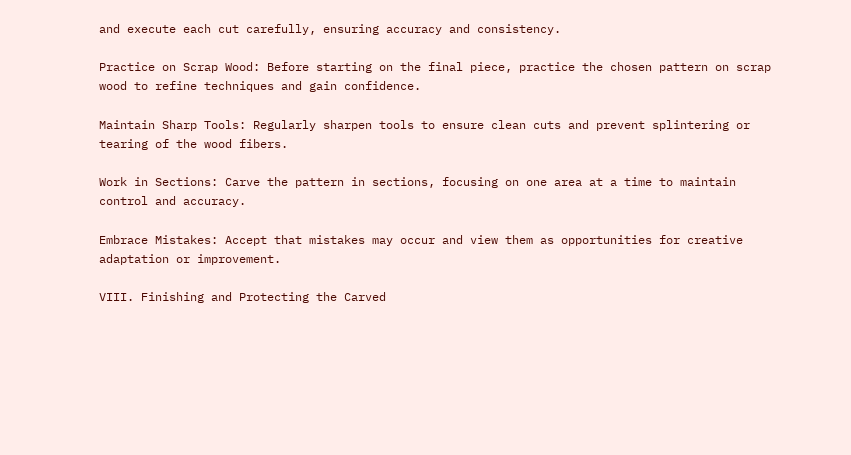and execute each cut carefully, ensuring accuracy and consistency.

Practice on Scrap Wood: Before starting on the final piece, practice the chosen pattern on scrap wood to refine techniques and gain confidence.

Maintain Sharp Tools: Regularly sharpen tools to ensure clean cuts and prevent splintering or tearing of the wood fibers.

Work in Sections: Carve the pattern in sections, focusing on one area at a time to maintain control and accuracy.

Embrace Mistakes: Accept that mistakes may occur and view them as opportunities for creative adaptation or improvement.

VIII. Finishing and Protecting the Carved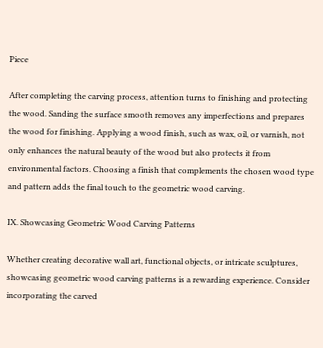Piece

After completing the carving process, attention turns to finishing and protecting the wood. Sanding the surface smooth removes any imperfections and prepares the wood for finishing. Applying a wood finish, such as wax, oil, or varnish, not only enhances the natural beauty of the wood but also protects it from environmental factors. Choosing a finish that complements the chosen wood type and pattern adds the final touch to the geometric wood carving.

IX. Showcasing Geometric Wood Carving Patterns

Whether creating decorative wall art, functional objects, or intricate sculptures, showcasing geometric wood carving patterns is a rewarding experience. Consider incorporating the carved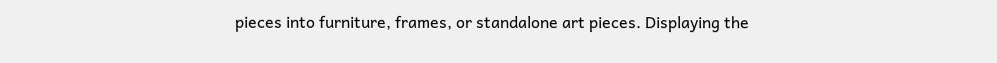pieces into furniture, frames, or standalone art pieces. Displaying the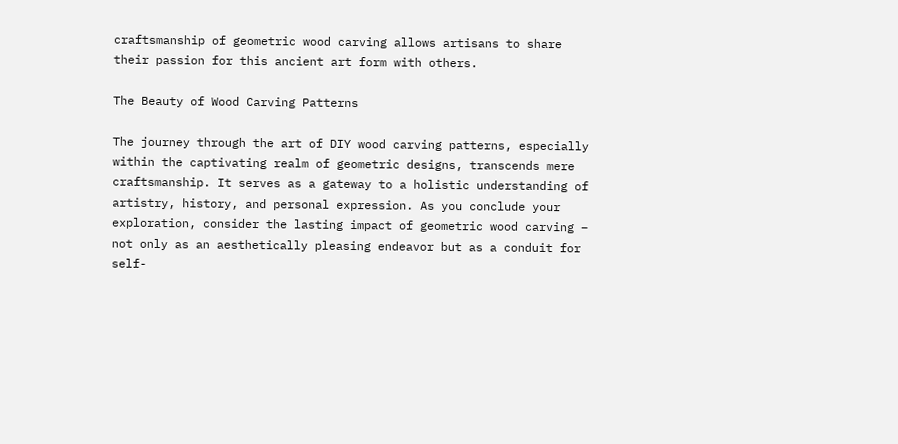craftsmanship of geometric wood carving allows artisans to share their passion for this ancient art form with others.

The Beauty of Wood Carving Patterns

The journey through the art of DIY wood carving patterns, especially within the captivating realm of geometric designs, transcends mere craftsmanship. It serves as a gateway to a holistic understanding of artistry, history, and personal expression. As you conclude your exploration, consider the lasting impact of geometric wood carving – not only as an aesthetically pleasing endeavor but as a conduit for self-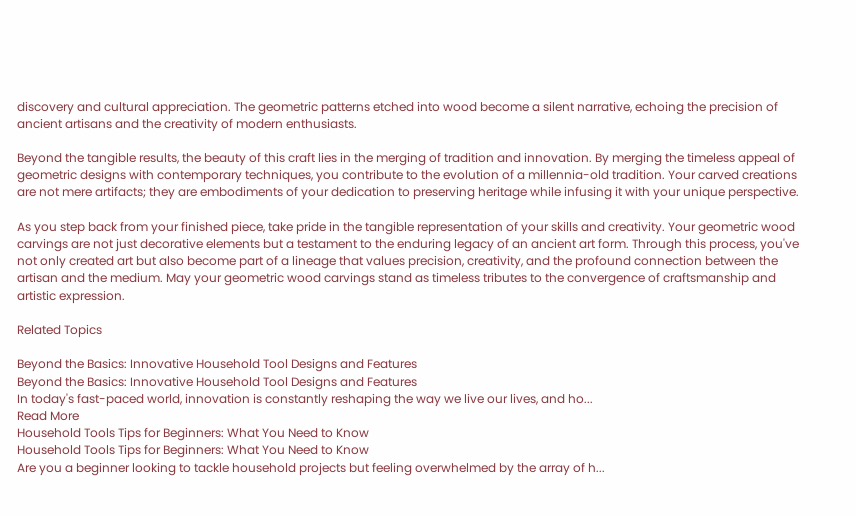discovery and cultural appreciation. The geometric patterns etched into wood become a silent narrative, echoing the precision of ancient artisans and the creativity of modern enthusiasts.

Beyond the tangible results, the beauty of this craft lies in the merging of tradition and innovation. By merging the timeless appeal of geometric designs with contemporary techniques, you contribute to the evolution of a millennia-old tradition. Your carved creations are not mere artifacts; they are embodiments of your dedication to preserving heritage while infusing it with your unique perspective.

As you step back from your finished piece, take pride in the tangible representation of your skills and creativity. Your geometric wood carvings are not just decorative elements but a testament to the enduring legacy of an ancient art form. Through this process, you've not only created art but also become part of a lineage that values precision, creativity, and the profound connection between the artisan and the medium. May your geometric wood carvings stand as timeless tributes to the convergence of craftsmanship and artistic expression.

Related Topics

Beyond the Basics: Innovative Household Tool Designs and Features
Beyond the Basics: Innovative Household Tool Designs and Features
In today's fast-paced world, innovation is constantly reshaping the way we live our lives, and ho...
Read More
Household Tools Tips for Beginners: What You Need to Know
Household Tools Tips for Beginners: What You Need to Know
Are you a beginner looking to tackle household projects but feeling overwhelmed by the array of h...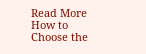Read More
How to Choose the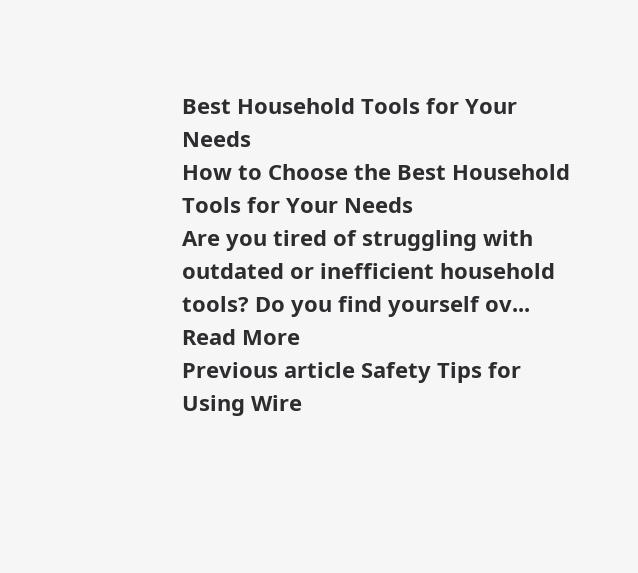Best Household Tools for Your Needs
How to Choose the Best Household Tools for Your Needs
Are you tired of struggling with outdated or inefficient household tools? Do you find yourself ov...
Read More
Previous article Safety Tips for Using Wire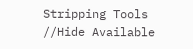Stripping Tools
//Hide Available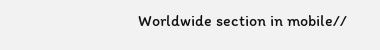Worldwide section in mobile//